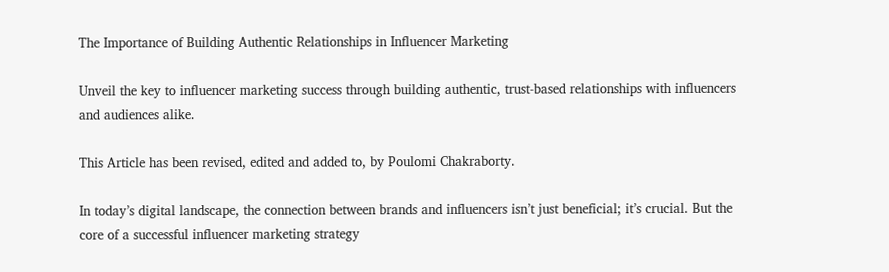The Importance of Building Authentic Relationships in Influencer Marketing

Unveil the key to influencer marketing success through building authentic, trust-based relationships with influencers and audiences alike.

This Article has been revised, edited and added to, by Poulomi Chakraborty.

In today’s digital landscape, the connection between brands and influencers isn’t just beneficial; it’s crucial. But the core of a successful influencer marketing strategy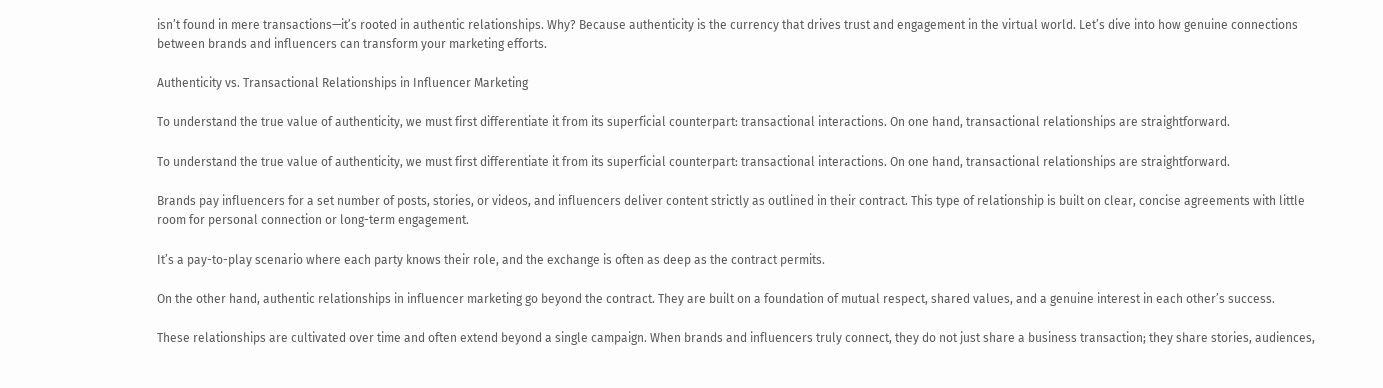isn’t found in mere transactions—it’s rooted in authentic relationships. Why? Because authenticity is the currency that drives trust and engagement in the virtual world. Let’s dive into how genuine connections between brands and influencers can transform your marketing efforts.

Authenticity vs. Transactional Relationships in Influencer Marketing

To understand the true value of authenticity, we must first differentiate it from its superficial counterpart: transactional interactions. On one hand, transactional relationships are straightforward.

To understand the true value of authenticity, we must first differentiate it from its superficial counterpart: transactional interactions. On one hand, transactional relationships are straightforward.

Brands pay influencers for a set number of posts, stories, or videos, and influencers deliver content strictly as outlined in their contract. This type of relationship is built on clear, concise agreements with little room for personal connection or long-term engagement.

It’s a pay-to-play scenario where each party knows their role, and the exchange is often as deep as the contract permits.

On the other hand, authentic relationships in influencer marketing go beyond the contract. They are built on a foundation of mutual respect, shared values, and a genuine interest in each other’s success.

These relationships are cultivated over time and often extend beyond a single campaign. When brands and influencers truly connect, they do not just share a business transaction; they share stories, audiences,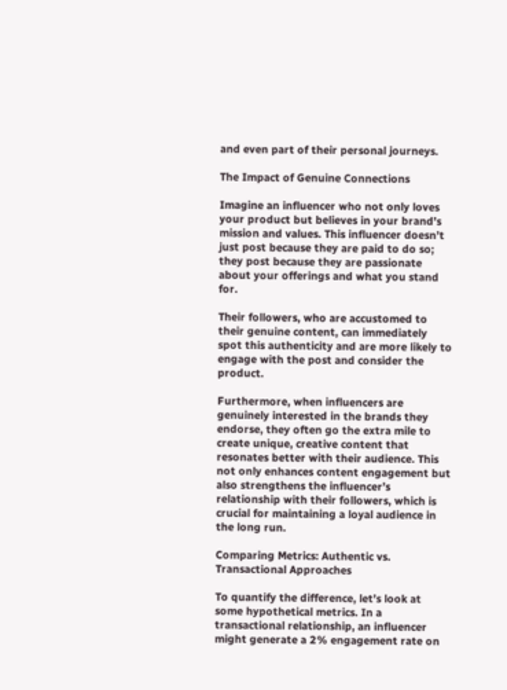and even part of their personal journeys.

The Impact of Genuine Connections

Imagine an influencer who not only loves your product but believes in your brand’s mission and values. This influencer doesn’t just post because they are paid to do so; they post because they are passionate about your offerings and what you stand for.

Their followers, who are accustomed to their genuine content, can immediately spot this authenticity and are more likely to engage with the post and consider the product.

Furthermore, when influencers are genuinely interested in the brands they endorse, they often go the extra mile to create unique, creative content that resonates better with their audience. This not only enhances content engagement but also strengthens the influencer’s relationship with their followers, which is crucial for maintaining a loyal audience in the long run.

Comparing Metrics: Authentic vs. Transactional Approaches

To quantify the difference, let’s look at some hypothetical metrics. In a transactional relationship, an influencer might generate a 2% engagement rate on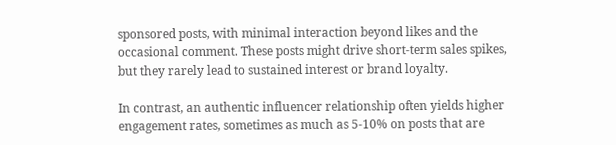sponsored posts, with minimal interaction beyond likes and the occasional comment. These posts might drive short-term sales spikes, but they rarely lead to sustained interest or brand loyalty.

In contrast, an authentic influencer relationship often yields higher engagement rates, sometimes as much as 5-10% on posts that are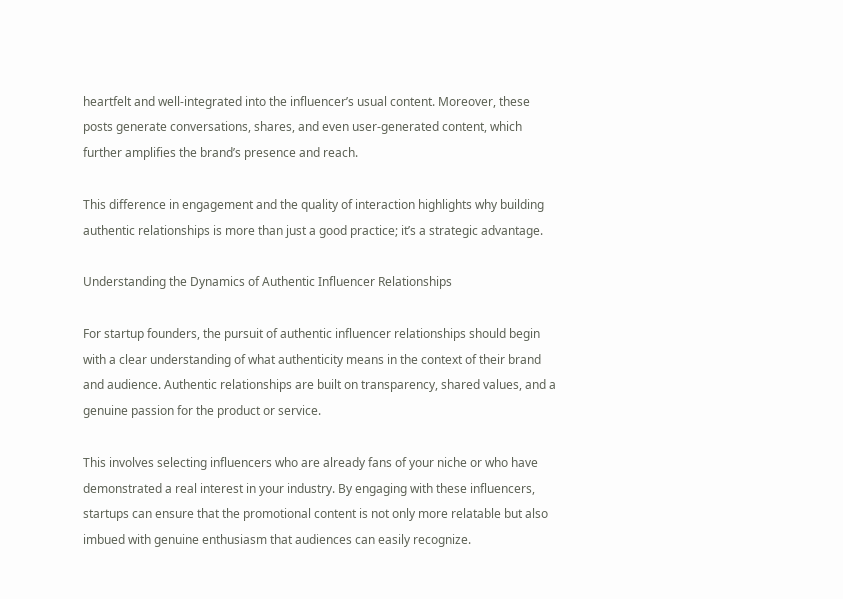heartfelt and well-integrated into the influencer’s usual content. Moreover, these posts generate conversations, shares, and even user-generated content, which further amplifies the brand’s presence and reach.

This difference in engagement and the quality of interaction highlights why building authentic relationships is more than just a good practice; it’s a strategic advantage.

Understanding the Dynamics of Authentic Influencer Relationships

For startup founders, the pursuit of authentic influencer relationships should begin with a clear understanding of what authenticity means in the context of their brand and audience. Authentic relationships are built on transparency, shared values, and a genuine passion for the product or service.

This involves selecting influencers who are already fans of your niche or who have demonstrated a real interest in your industry. By engaging with these influencers, startups can ensure that the promotional content is not only more relatable but also imbued with genuine enthusiasm that audiences can easily recognize.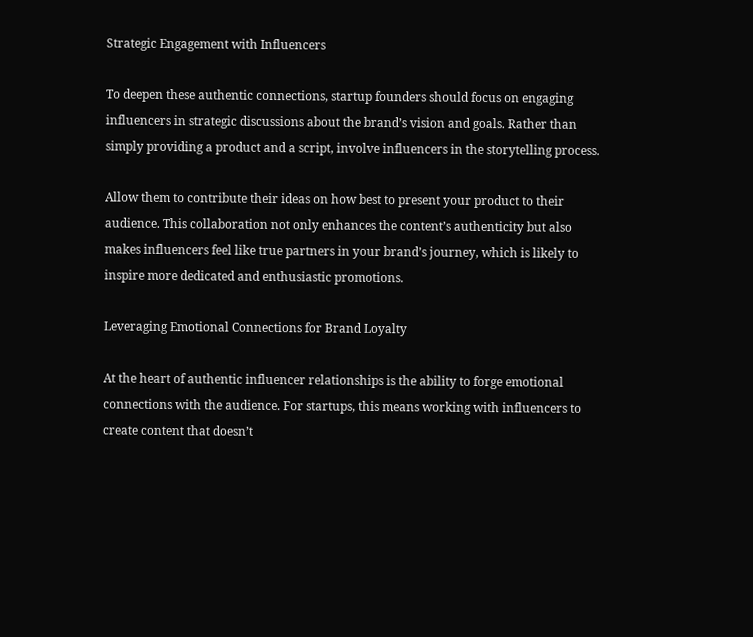Strategic Engagement with Influencers

To deepen these authentic connections, startup founders should focus on engaging influencers in strategic discussions about the brand’s vision and goals. Rather than simply providing a product and a script, involve influencers in the storytelling process.

Allow them to contribute their ideas on how best to present your product to their audience. This collaboration not only enhances the content’s authenticity but also makes influencers feel like true partners in your brand’s journey, which is likely to inspire more dedicated and enthusiastic promotions.

Leveraging Emotional Connections for Brand Loyalty

At the heart of authentic influencer relationships is the ability to forge emotional connections with the audience. For startups, this means working with influencers to create content that doesn’t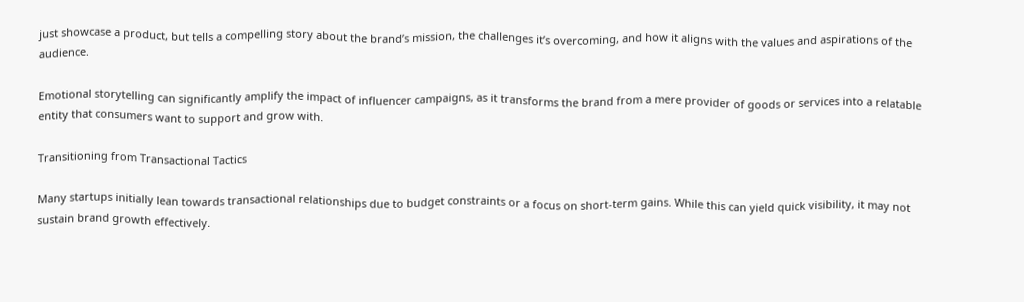just showcase a product, but tells a compelling story about the brand’s mission, the challenges it’s overcoming, and how it aligns with the values and aspirations of the audience.

Emotional storytelling can significantly amplify the impact of influencer campaigns, as it transforms the brand from a mere provider of goods or services into a relatable entity that consumers want to support and grow with.

Transitioning from Transactional Tactics

Many startups initially lean towards transactional relationships due to budget constraints or a focus on short-term gains. While this can yield quick visibility, it may not sustain brand growth effectively.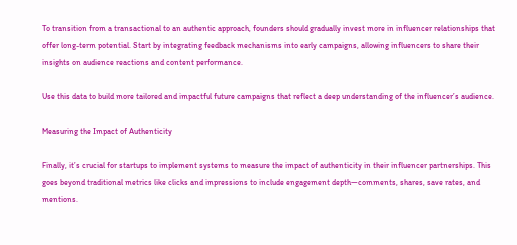To transition from a transactional to an authentic approach, founders should gradually invest more in influencer relationships that offer long-term potential. Start by integrating feedback mechanisms into early campaigns, allowing influencers to share their insights on audience reactions and content performance.

Use this data to build more tailored and impactful future campaigns that reflect a deep understanding of the influencer’s audience.

Measuring the Impact of Authenticity

Finally, it’s crucial for startups to implement systems to measure the impact of authenticity in their influencer partnerships. This goes beyond traditional metrics like clicks and impressions to include engagement depth—comments, shares, save rates, and mentions.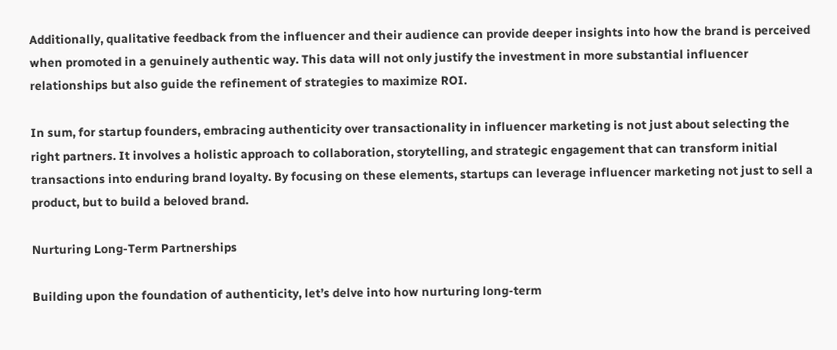Additionally, qualitative feedback from the influencer and their audience can provide deeper insights into how the brand is perceived when promoted in a genuinely authentic way. This data will not only justify the investment in more substantial influencer relationships but also guide the refinement of strategies to maximize ROI.

In sum, for startup founders, embracing authenticity over transactionality in influencer marketing is not just about selecting the right partners. It involves a holistic approach to collaboration, storytelling, and strategic engagement that can transform initial transactions into enduring brand loyalty. By focusing on these elements, startups can leverage influencer marketing not just to sell a product, but to build a beloved brand.

Nurturing Long-Term Partnerships

Building upon the foundation of authenticity, let’s delve into how nurturing long-term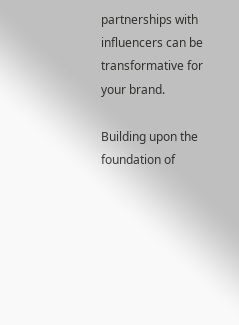partnerships with influencers can be transformative for your brand.

Building upon the foundation of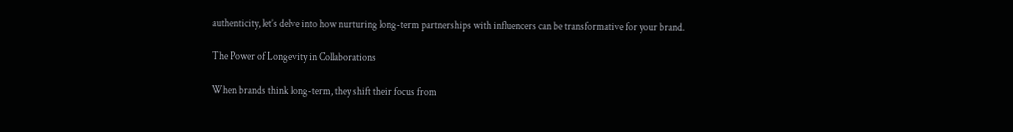authenticity, let’s delve into how nurturing long-term partnerships with influencers can be transformative for your brand.

The Power of Longevity in Collaborations

When brands think long-term, they shift their focus from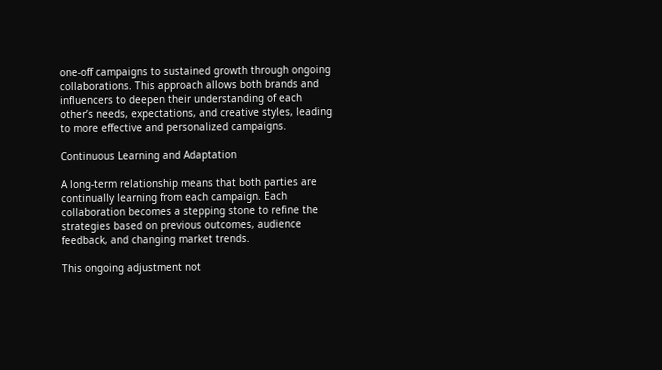one-off campaigns to sustained growth through ongoing collaborations. This approach allows both brands and influencers to deepen their understanding of each other’s needs, expectations, and creative styles, leading to more effective and personalized campaigns.

Continuous Learning and Adaptation

A long-term relationship means that both parties are continually learning from each campaign. Each collaboration becomes a stepping stone to refine the strategies based on previous outcomes, audience feedback, and changing market trends.

This ongoing adjustment not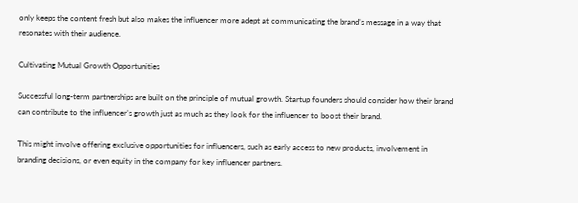only keeps the content fresh but also makes the influencer more adept at communicating the brand’s message in a way that resonates with their audience.

Cultivating Mutual Growth Opportunities

Successful long-term partnerships are built on the principle of mutual growth. Startup founders should consider how their brand can contribute to the influencer’s growth just as much as they look for the influencer to boost their brand.

This might involve offering exclusive opportunities for influencers, such as early access to new products, involvement in branding decisions, or even equity in the company for key influencer partners.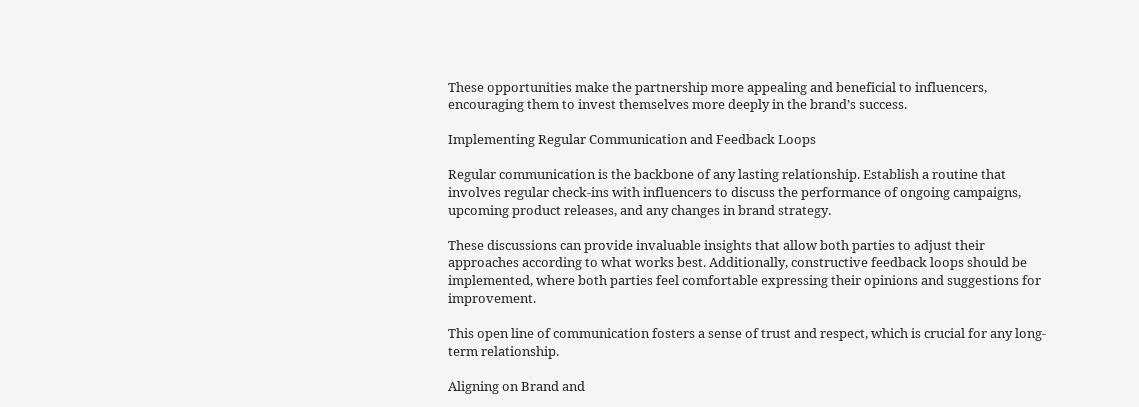These opportunities make the partnership more appealing and beneficial to influencers, encouraging them to invest themselves more deeply in the brand’s success.

Implementing Regular Communication and Feedback Loops

Regular communication is the backbone of any lasting relationship. Establish a routine that involves regular check-ins with influencers to discuss the performance of ongoing campaigns, upcoming product releases, and any changes in brand strategy.

These discussions can provide invaluable insights that allow both parties to adjust their approaches according to what works best. Additionally, constructive feedback loops should be implemented, where both parties feel comfortable expressing their opinions and suggestions for improvement.

This open line of communication fosters a sense of trust and respect, which is crucial for any long-term relationship.

Aligning on Brand and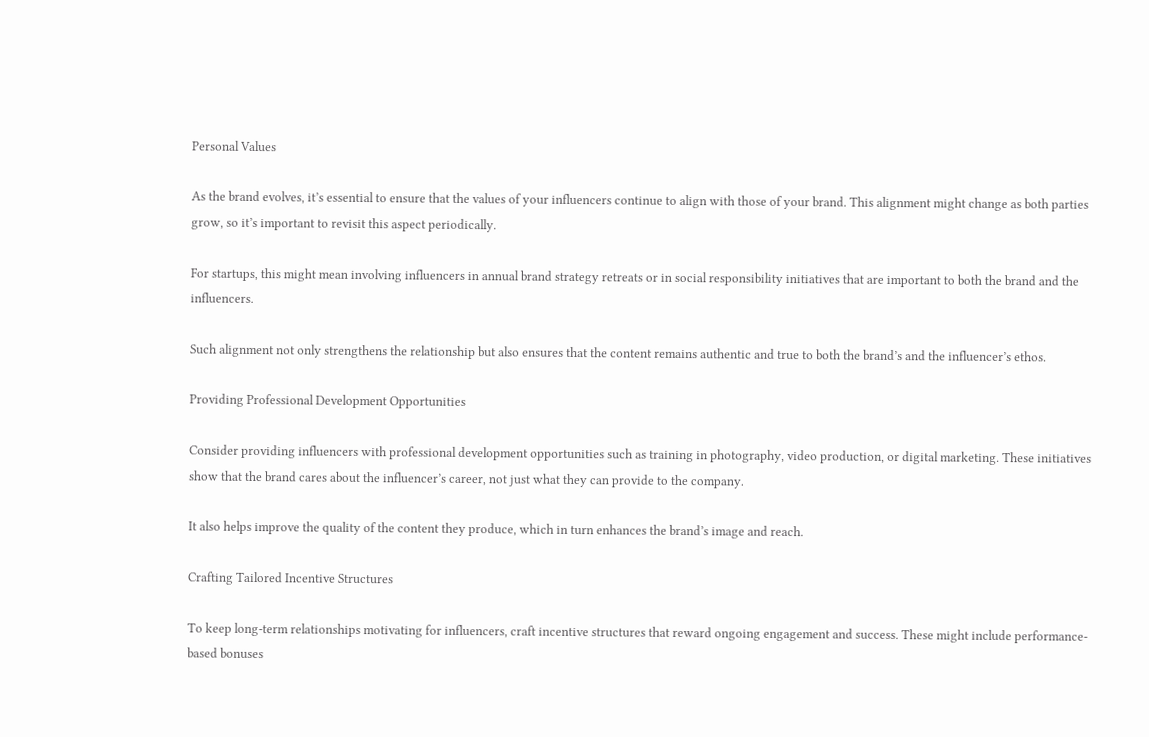Personal Values

As the brand evolves, it’s essential to ensure that the values of your influencers continue to align with those of your brand. This alignment might change as both parties grow, so it’s important to revisit this aspect periodically.

For startups, this might mean involving influencers in annual brand strategy retreats or in social responsibility initiatives that are important to both the brand and the influencers.

Such alignment not only strengthens the relationship but also ensures that the content remains authentic and true to both the brand’s and the influencer’s ethos.

Providing Professional Development Opportunities

Consider providing influencers with professional development opportunities such as training in photography, video production, or digital marketing. These initiatives show that the brand cares about the influencer’s career, not just what they can provide to the company.

It also helps improve the quality of the content they produce, which in turn enhances the brand’s image and reach.

Crafting Tailored Incentive Structures

To keep long-term relationships motivating for influencers, craft incentive structures that reward ongoing engagement and success. These might include performance-based bonuses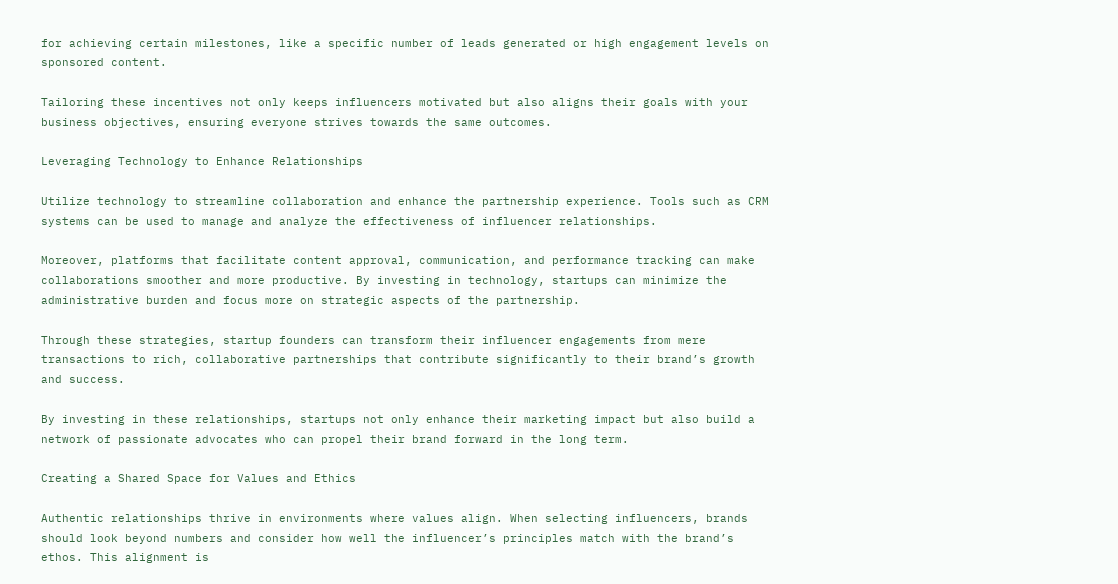for achieving certain milestones, like a specific number of leads generated or high engagement levels on sponsored content.

Tailoring these incentives not only keeps influencers motivated but also aligns their goals with your business objectives, ensuring everyone strives towards the same outcomes.

Leveraging Technology to Enhance Relationships

Utilize technology to streamline collaboration and enhance the partnership experience. Tools such as CRM systems can be used to manage and analyze the effectiveness of influencer relationships.

Moreover, platforms that facilitate content approval, communication, and performance tracking can make collaborations smoother and more productive. By investing in technology, startups can minimize the administrative burden and focus more on strategic aspects of the partnership.

Through these strategies, startup founders can transform their influencer engagements from mere transactions to rich, collaborative partnerships that contribute significantly to their brand’s growth and success.

By investing in these relationships, startups not only enhance their marketing impact but also build a network of passionate advocates who can propel their brand forward in the long term.

Creating a Shared Space for Values and Ethics

Authentic relationships thrive in environments where values align. When selecting influencers, brands should look beyond numbers and consider how well the influencer’s principles match with the brand’s ethos. This alignment is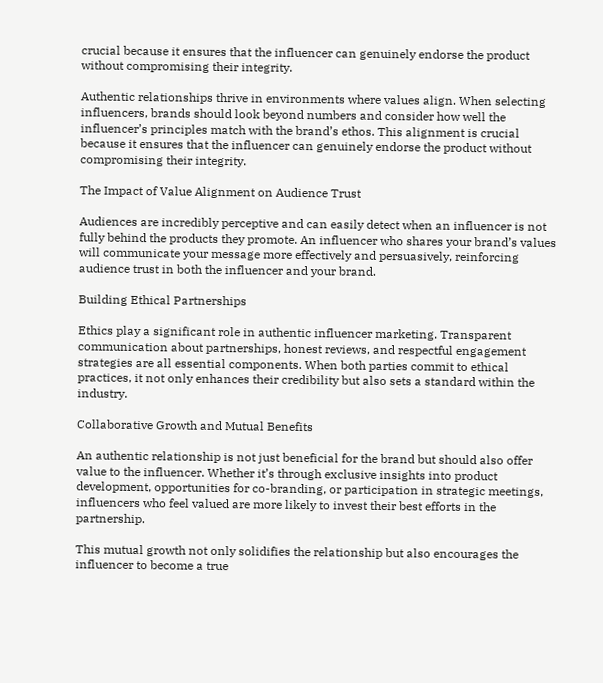crucial because it ensures that the influencer can genuinely endorse the product without compromising their integrity.

Authentic relationships thrive in environments where values align. When selecting influencers, brands should look beyond numbers and consider how well the influencer’s principles match with the brand’s ethos. This alignment is crucial because it ensures that the influencer can genuinely endorse the product without compromising their integrity.

The Impact of Value Alignment on Audience Trust

Audiences are incredibly perceptive and can easily detect when an influencer is not fully behind the products they promote. An influencer who shares your brand’s values will communicate your message more effectively and persuasively, reinforcing audience trust in both the influencer and your brand.

Building Ethical Partnerships

Ethics play a significant role in authentic influencer marketing. Transparent communication about partnerships, honest reviews, and respectful engagement strategies are all essential components. When both parties commit to ethical practices, it not only enhances their credibility but also sets a standard within the industry.

Collaborative Growth and Mutual Benefits

An authentic relationship is not just beneficial for the brand but should also offer value to the influencer. Whether it’s through exclusive insights into product development, opportunities for co-branding, or participation in strategic meetings, influencers who feel valued are more likely to invest their best efforts in the partnership.

This mutual growth not only solidifies the relationship but also encourages the influencer to become a true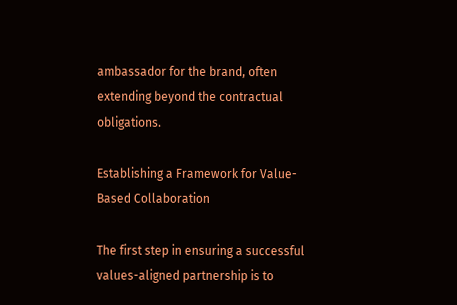ambassador for the brand, often extending beyond the contractual obligations.

Establishing a Framework for Value-Based Collaboration

The first step in ensuring a successful values-aligned partnership is to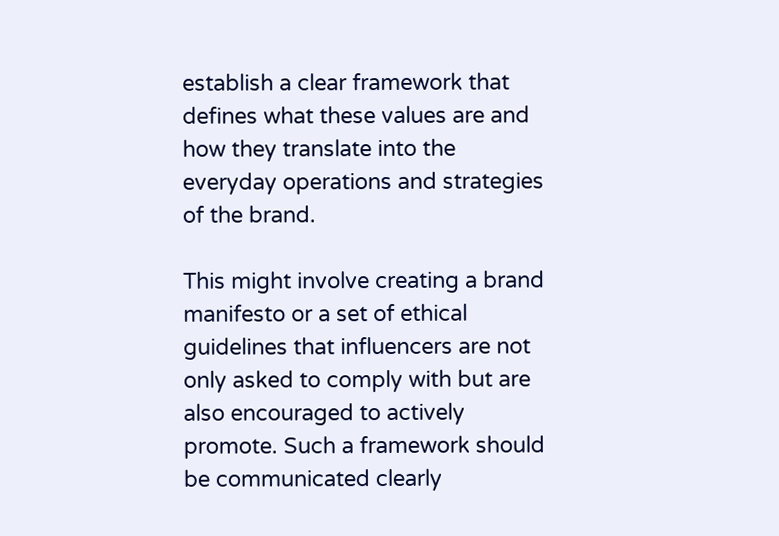establish a clear framework that defines what these values are and how they translate into the everyday operations and strategies of the brand.

This might involve creating a brand manifesto or a set of ethical guidelines that influencers are not only asked to comply with but are also encouraged to actively promote. Such a framework should be communicated clearly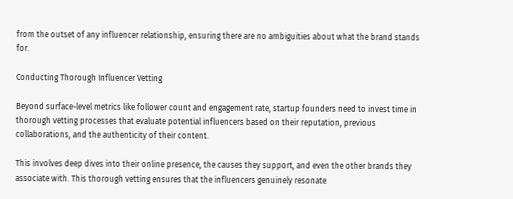from the outset of any influencer relationship, ensuring there are no ambiguities about what the brand stands for.

Conducting Thorough Influencer Vetting

Beyond surface-level metrics like follower count and engagement rate, startup founders need to invest time in thorough vetting processes that evaluate potential influencers based on their reputation, previous collaborations, and the authenticity of their content.

This involves deep dives into their online presence, the causes they support, and even the other brands they associate with. This thorough vetting ensures that the influencers genuinely resonate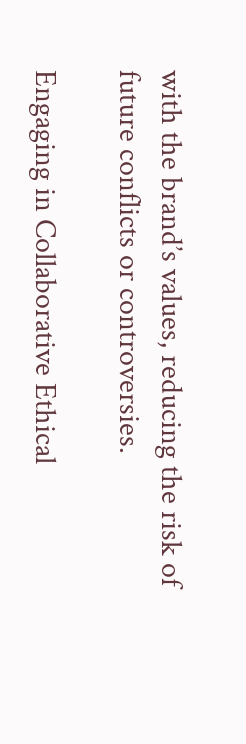with the brand’s values, reducing the risk of future conflicts or controversies.

Engaging in Collaborative Ethical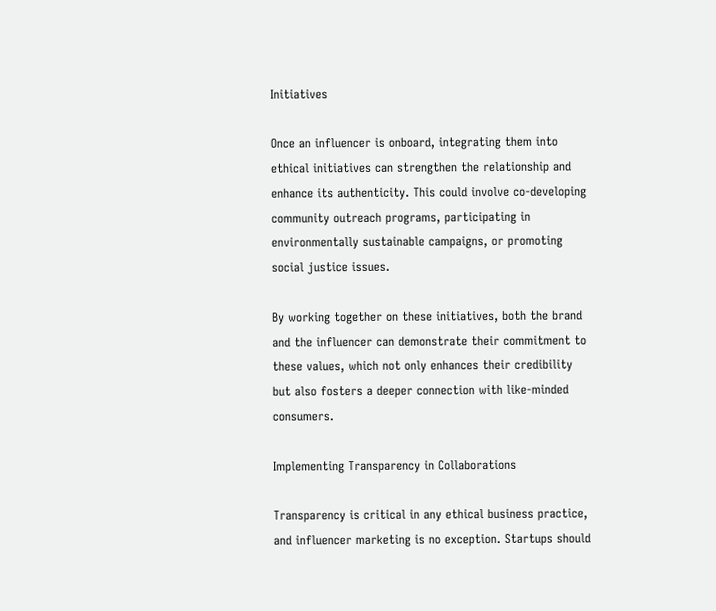Initiatives

Once an influencer is onboard, integrating them into ethical initiatives can strengthen the relationship and enhance its authenticity. This could involve co-developing community outreach programs, participating in environmentally sustainable campaigns, or promoting social justice issues.

By working together on these initiatives, both the brand and the influencer can demonstrate their commitment to these values, which not only enhances their credibility but also fosters a deeper connection with like-minded consumers.

Implementing Transparency in Collaborations

Transparency is critical in any ethical business practice, and influencer marketing is no exception. Startups should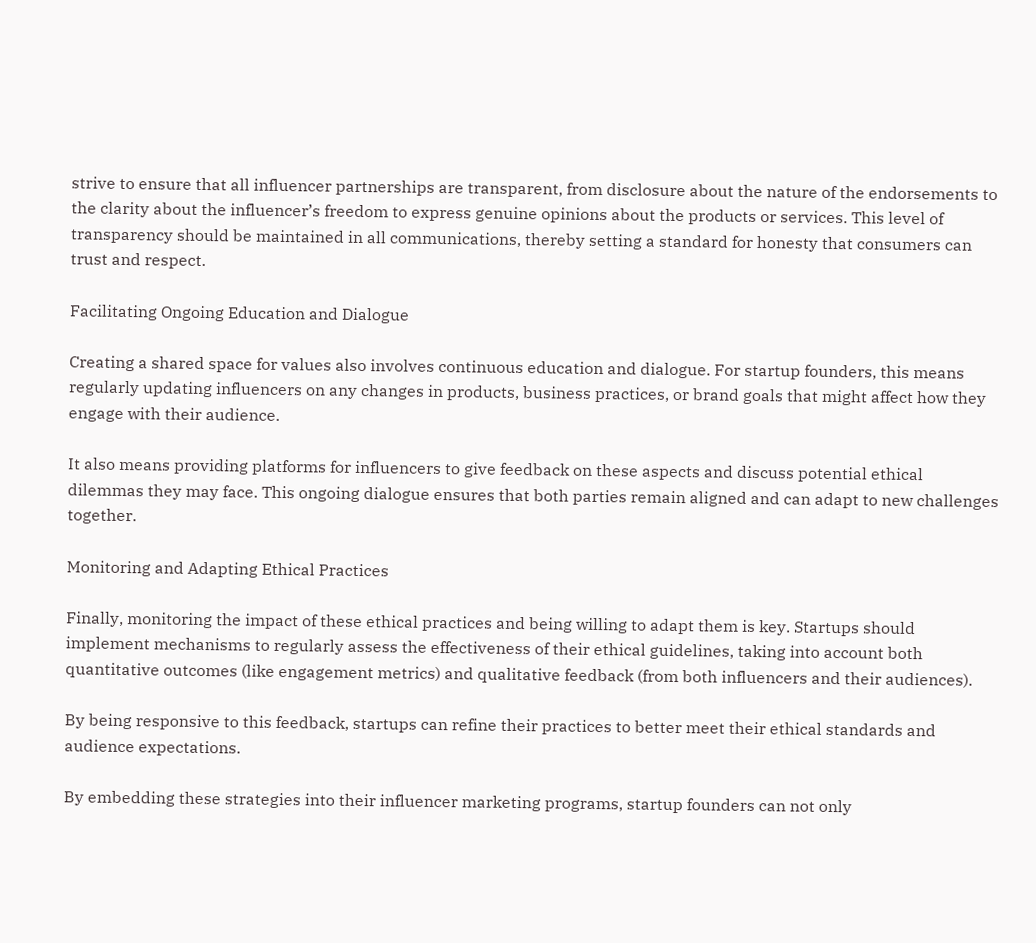strive to ensure that all influencer partnerships are transparent, from disclosure about the nature of the endorsements to the clarity about the influencer’s freedom to express genuine opinions about the products or services. This level of transparency should be maintained in all communications, thereby setting a standard for honesty that consumers can trust and respect.

Facilitating Ongoing Education and Dialogue

Creating a shared space for values also involves continuous education and dialogue. For startup founders, this means regularly updating influencers on any changes in products, business practices, or brand goals that might affect how they engage with their audience.

It also means providing platforms for influencers to give feedback on these aspects and discuss potential ethical dilemmas they may face. This ongoing dialogue ensures that both parties remain aligned and can adapt to new challenges together.

Monitoring and Adapting Ethical Practices

Finally, monitoring the impact of these ethical practices and being willing to adapt them is key. Startups should implement mechanisms to regularly assess the effectiveness of their ethical guidelines, taking into account both quantitative outcomes (like engagement metrics) and qualitative feedback (from both influencers and their audiences).

By being responsive to this feedback, startups can refine their practices to better meet their ethical standards and audience expectations.

By embedding these strategies into their influencer marketing programs, startup founders can not only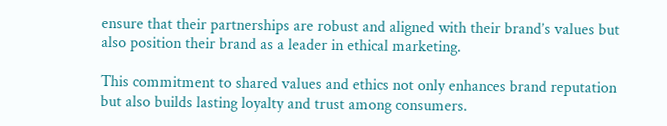ensure that their partnerships are robust and aligned with their brand’s values but also position their brand as a leader in ethical marketing.

This commitment to shared values and ethics not only enhances brand reputation but also builds lasting loyalty and trust among consumers.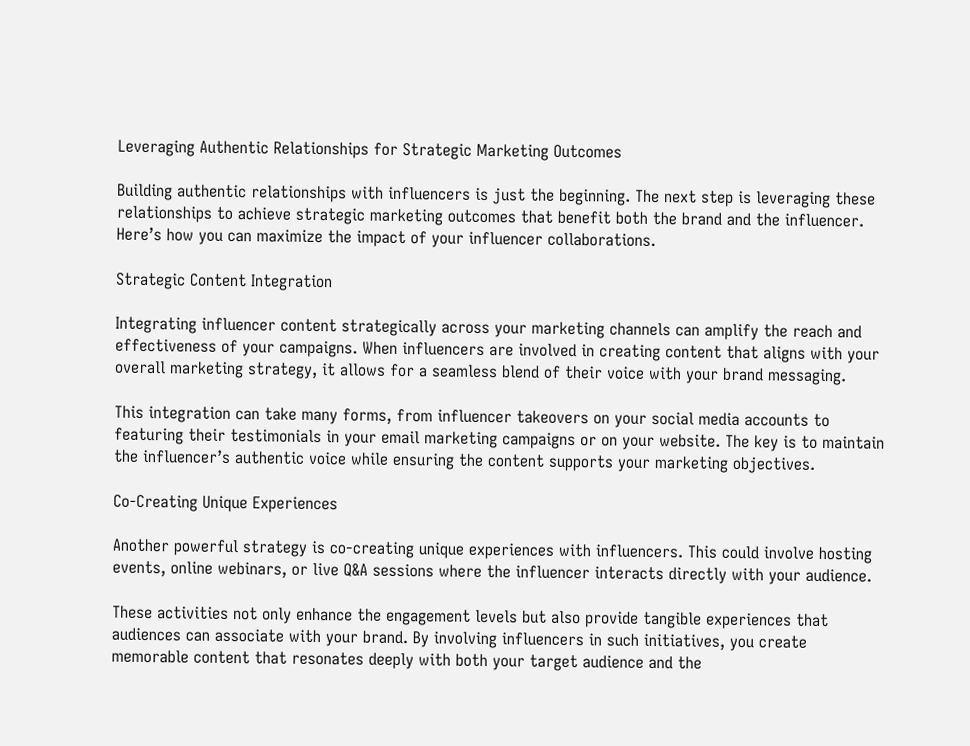Leveraging Authentic Relationships for Strategic Marketing Outcomes

Building authentic relationships with influencers is just the beginning. The next step is leveraging these relationships to achieve strategic marketing outcomes that benefit both the brand and the influencer. Here’s how you can maximize the impact of your influencer collaborations.

Strategic Content Integration

Integrating influencer content strategically across your marketing channels can amplify the reach and effectiveness of your campaigns. When influencers are involved in creating content that aligns with your overall marketing strategy, it allows for a seamless blend of their voice with your brand messaging.

This integration can take many forms, from influencer takeovers on your social media accounts to featuring their testimonials in your email marketing campaigns or on your website. The key is to maintain the influencer’s authentic voice while ensuring the content supports your marketing objectives.

Co-Creating Unique Experiences

Another powerful strategy is co-creating unique experiences with influencers. This could involve hosting events, online webinars, or live Q&A sessions where the influencer interacts directly with your audience.

These activities not only enhance the engagement levels but also provide tangible experiences that audiences can associate with your brand. By involving influencers in such initiatives, you create memorable content that resonates deeply with both your target audience and the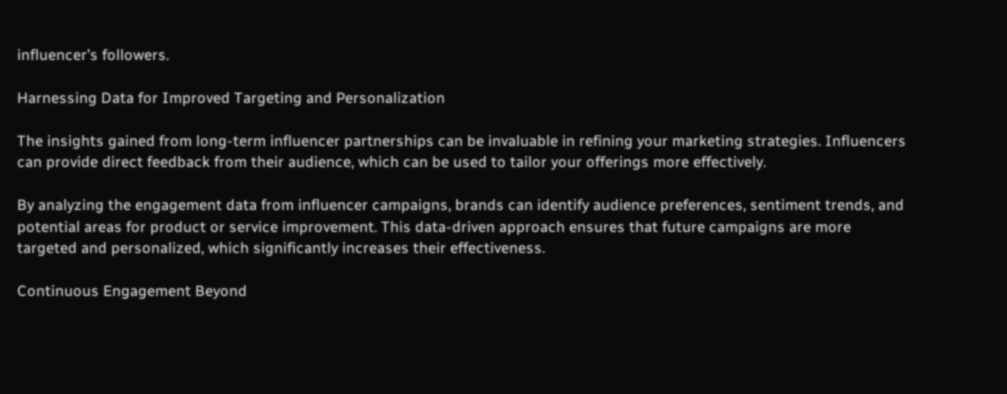influencer’s followers.

Harnessing Data for Improved Targeting and Personalization

The insights gained from long-term influencer partnerships can be invaluable in refining your marketing strategies. Influencers can provide direct feedback from their audience, which can be used to tailor your offerings more effectively.

By analyzing the engagement data from influencer campaigns, brands can identify audience preferences, sentiment trends, and potential areas for product or service improvement. This data-driven approach ensures that future campaigns are more targeted and personalized, which significantly increases their effectiveness.

Continuous Engagement Beyond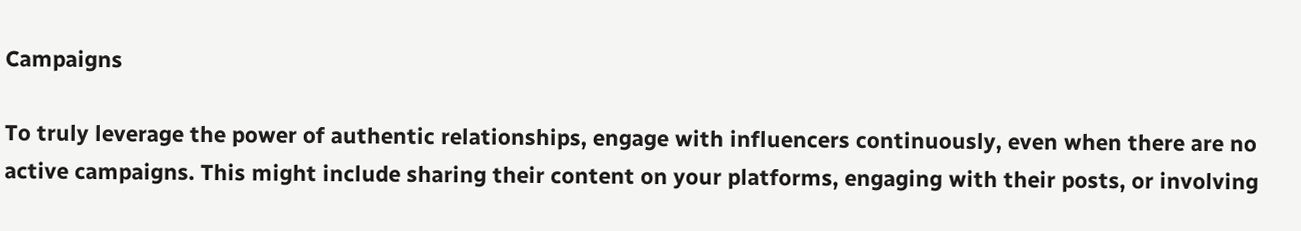Campaigns

To truly leverage the power of authentic relationships, engage with influencers continuously, even when there are no active campaigns. This might include sharing their content on your platforms, engaging with their posts, or involving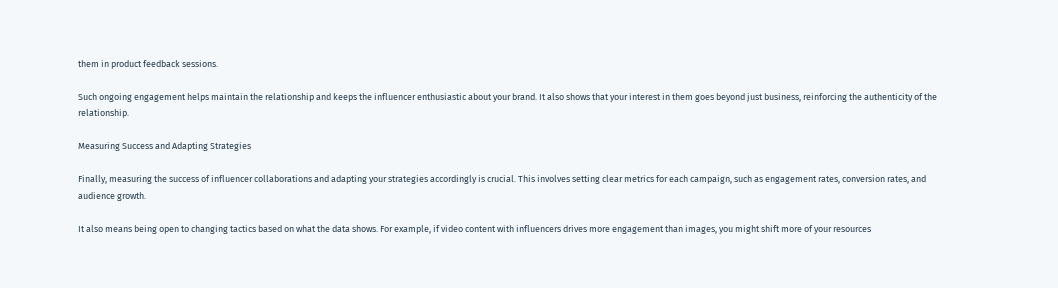them in product feedback sessions.

Such ongoing engagement helps maintain the relationship and keeps the influencer enthusiastic about your brand. It also shows that your interest in them goes beyond just business, reinforcing the authenticity of the relationship.

Measuring Success and Adapting Strategies

Finally, measuring the success of influencer collaborations and adapting your strategies accordingly is crucial. This involves setting clear metrics for each campaign, such as engagement rates, conversion rates, and audience growth.

It also means being open to changing tactics based on what the data shows. For example, if video content with influencers drives more engagement than images, you might shift more of your resources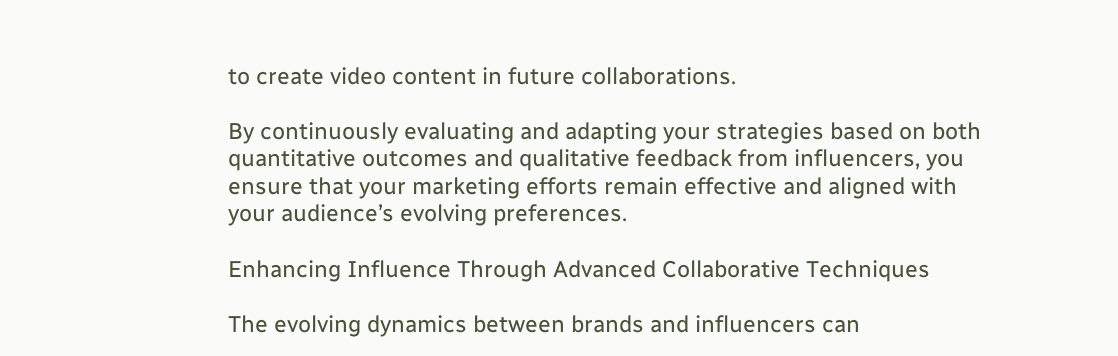to create video content in future collaborations.

By continuously evaluating and adapting your strategies based on both quantitative outcomes and qualitative feedback from influencers, you ensure that your marketing efforts remain effective and aligned with your audience’s evolving preferences.

Enhancing Influence Through Advanced Collaborative Techniques

The evolving dynamics between brands and influencers can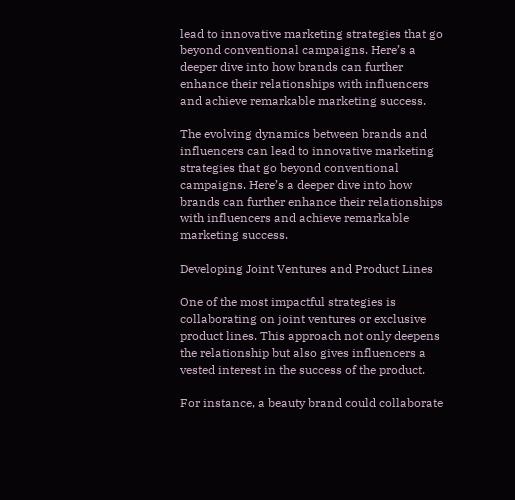lead to innovative marketing strategies that go beyond conventional campaigns. Here’s a deeper dive into how brands can further enhance their relationships with influencers and achieve remarkable marketing success.

The evolving dynamics between brands and influencers can lead to innovative marketing strategies that go beyond conventional campaigns. Here’s a deeper dive into how brands can further enhance their relationships with influencers and achieve remarkable marketing success.

Developing Joint Ventures and Product Lines

One of the most impactful strategies is collaborating on joint ventures or exclusive product lines. This approach not only deepens the relationship but also gives influencers a vested interest in the success of the product.

For instance, a beauty brand could collaborate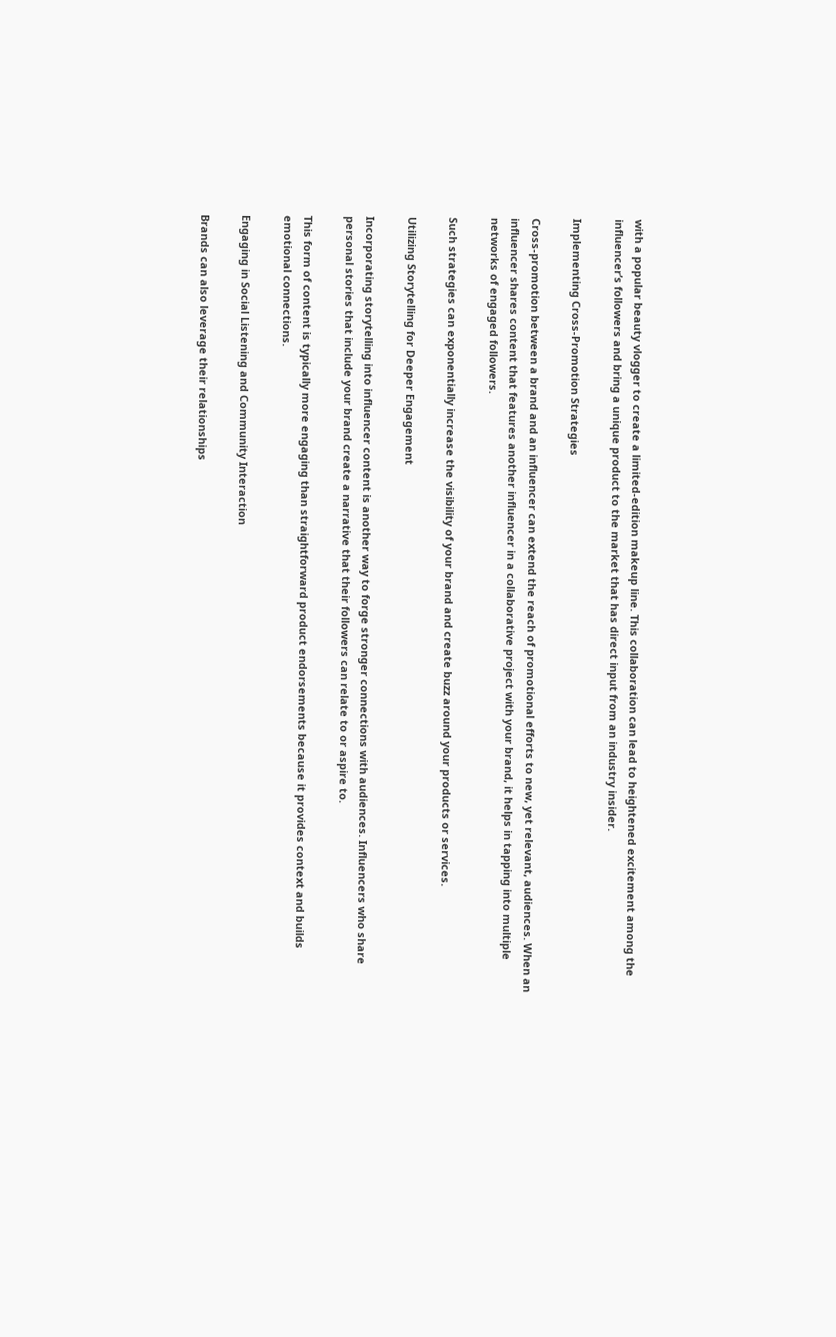with a popular beauty vlogger to create a limited-edition makeup line. This collaboration can lead to heightened excitement among the influencer’s followers and bring a unique product to the market that has direct input from an industry insider.

Implementing Cross-Promotion Strategies

Cross-promotion between a brand and an influencer can extend the reach of promotional efforts to new, yet relevant, audiences. When an influencer shares content that features another influencer in a collaborative project with your brand, it helps in tapping into multiple networks of engaged followers.

Such strategies can exponentially increase the visibility of your brand and create buzz around your products or services.

Utilizing Storytelling for Deeper Engagement

Incorporating storytelling into influencer content is another way to forge stronger connections with audiences. Influencers who share personal stories that include your brand create a narrative that their followers can relate to or aspire to.

This form of content is typically more engaging than straightforward product endorsements because it provides context and builds emotional connections.

Engaging in Social Listening and Community Interaction

Brands can also leverage their relationships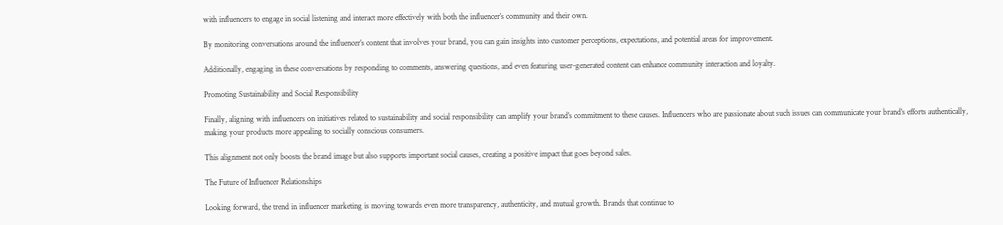with influencers to engage in social listening and interact more effectively with both the influencer’s community and their own.

By monitoring conversations around the influencer’s content that involves your brand, you can gain insights into customer perceptions, expectations, and potential areas for improvement.

Additionally, engaging in these conversations by responding to comments, answering questions, and even featuring user-generated content can enhance community interaction and loyalty.

Promoting Sustainability and Social Responsibility

Finally, aligning with influencers on initiatives related to sustainability and social responsibility can amplify your brand’s commitment to these causes. Influencers who are passionate about such issues can communicate your brand’s efforts authentically, making your products more appealing to socially conscious consumers.

This alignment not only boosts the brand image but also supports important social causes, creating a positive impact that goes beyond sales.

The Future of Influencer Relationships

Looking forward, the trend in influencer marketing is moving towards even more transparency, authenticity, and mutual growth. Brands that continue to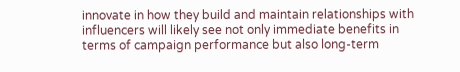innovate in how they build and maintain relationships with influencers will likely see not only immediate benefits in terms of campaign performance but also long-term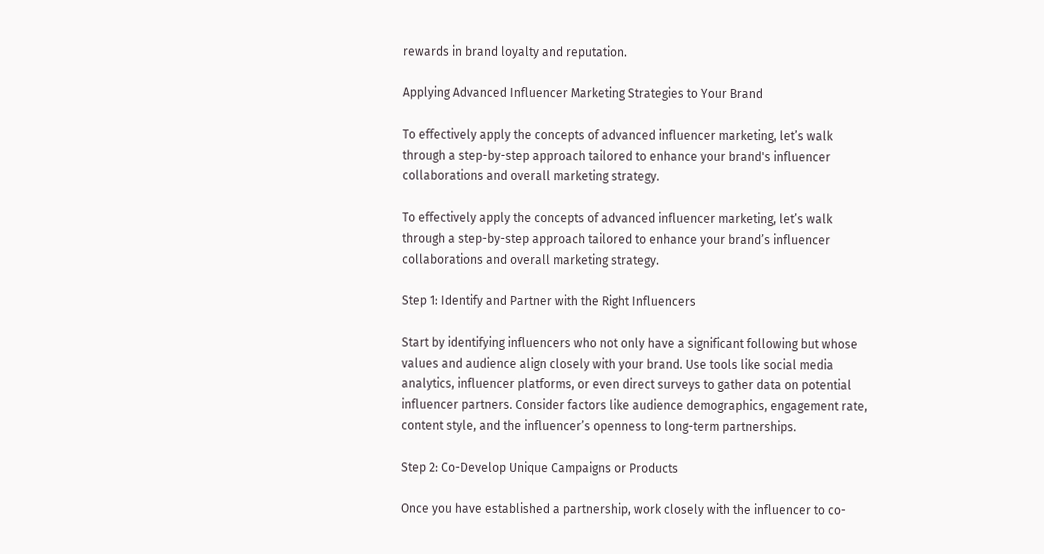rewards in brand loyalty and reputation.

Applying Advanced Influencer Marketing Strategies to Your Brand

To effectively apply the concepts of advanced influencer marketing, let’s walk through a step-by-step approach tailored to enhance your brand's influencer collaborations and overall marketing strategy.

To effectively apply the concepts of advanced influencer marketing, let’s walk through a step-by-step approach tailored to enhance your brand’s influencer collaborations and overall marketing strategy.

Step 1: Identify and Partner with the Right Influencers

Start by identifying influencers who not only have a significant following but whose values and audience align closely with your brand. Use tools like social media analytics, influencer platforms, or even direct surveys to gather data on potential influencer partners. Consider factors like audience demographics, engagement rate, content style, and the influencer’s openness to long-term partnerships.

Step 2: Co-Develop Unique Campaigns or Products

Once you have established a partnership, work closely with the influencer to co-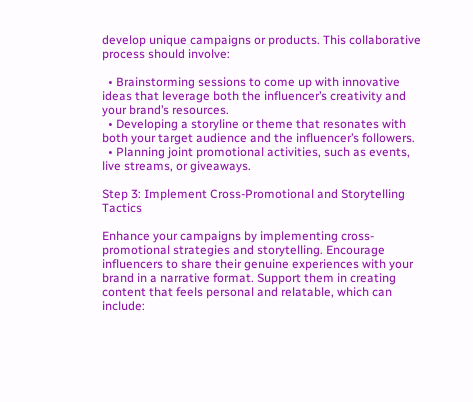develop unique campaigns or products. This collaborative process should involve:

  • Brainstorming sessions to come up with innovative ideas that leverage both the influencer’s creativity and your brand’s resources.
  • Developing a storyline or theme that resonates with both your target audience and the influencer’s followers.
  • Planning joint promotional activities, such as events, live streams, or giveaways.

Step 3: Implement Cross-Promotional and Storytelling Tactics

Enhance your campaigns by implementing cross-promotional strategies and storytelling. Encourage influencers to share their genuine experiences with your brand in a narrative format. Support them in creating content that feels personal and relatable, which can include: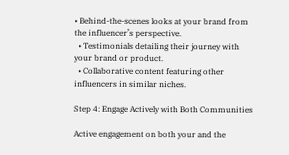• Behind-the-scenes looks at your brand from the influencer’s perspective.
  • Testimonials detailing their journey with your brand or product.
  • Collaborative content featuring other influencers in similar niches.

Step 4: Engage Actively with Both Communities

Active engagement on both your and the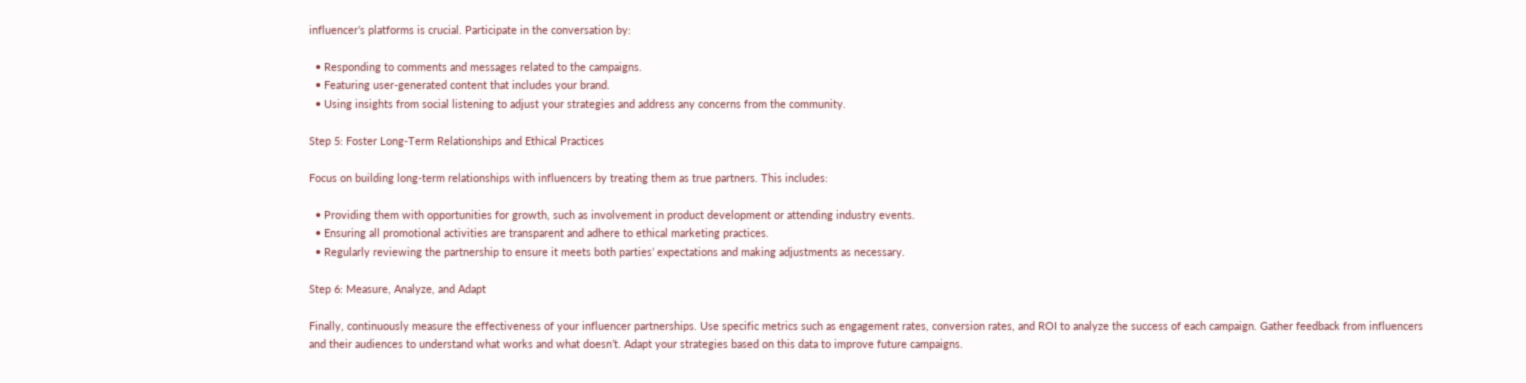influencer’s platforms is crucial. Participate in the conversation by:

  • Responding to comments and messages related to the campaigns.
  • Featuring user-generated content that includes your brand.
  • Using insights from social listening to adjust your strategies and address any concerns from the community.

Step 5: Foster Long-Term Relationships and Ethical Practices

Focus on building long-term relationships with influencers by treating them as true partners. This includes:

  • Providing them with opportunities for growth, such as involvement in product development or attending industry events.
  • Ensuring all promotional activities are transparent and adhere to ethical marketing practices.
  • Regularly reviewing the partnership to ensure it meets both parties’ expectations and making adjustments as necessary.

Step 6: Measure, Analyze, and Adapt

Finally, continuously measure the effectiveness of your influencer partnerships. Use specific metrics such as engagement rates, conversion rates, and ROI to analyze the success of each campaign. Gather feedback from influencers and their audiences to understand what works and what doesn’t. Adapt your strategies based on this data to improve future campaigns.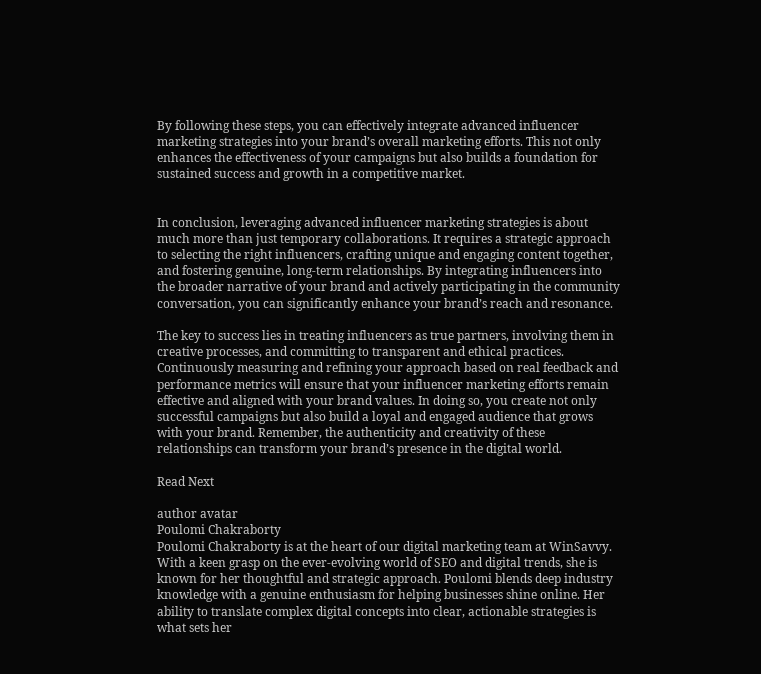By following these steps, you can effectively integrate advanced influencer marketing strategies into your brand’s overall marketing efforts. This not only enhances the effectiveness of your campaigns but also builds a foundation for sustained success and growth in a competitive market.


In conclusion, leveraging advanced influencer marketing strategies is about much more than just temporary collaborations. It requires a strategic approach to selecting the right influencers, crafting unique and engaging content together, and fostering genuine, long-term relationships. By integrating influencers into the broader narrative of your brand and actively participating in the community conversation, you can significantly enhance your brand’s reach and resonance.

The key to success lies in treating influencers as true partners, involving them in creative processes, and committing to transparent and ethical practices. Continuously measuring and refining your approach based on real feedback and performance metrics will ensure that your influencer marketing efforts remain effective and aligned with your brand values. In doing so, you create not only successful campaigns but also build a loyal and engaged audience that grows with your brand. Remember, the authenticity and creativity of these relationships can transform your brand’s presence in the digital world.

Read Next

author avatar
Poulomi Chakraborty
Poulomi Chakraborty is at the heart of our digital marketing team at WinSavvy. With a keen grasp on the ever-evolving world of SEO and digital trends, she is known for her thoughtful and strategic approach. Poulomi blends deep industry knowledge with a genuine enthusiasm for helping businesses shine online. Her ability to translate complex digital concepts into clear, actionable strategies is what sets her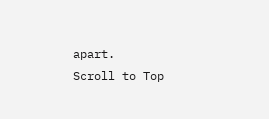apart.
Scroll to Top